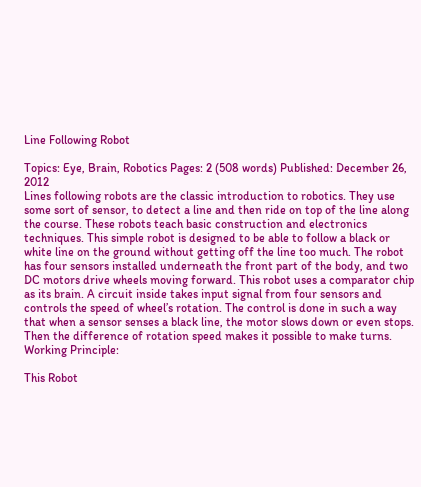Line Following Robot

Topics: Eye, Brain, Robotics Pages: 2 (508 words) Published: December 26, 2012
Lines following robots are the classic introduction to robotics. They use some sort of sensor, to detect a line and then ride on top of the line along the course. These robots teach basic construction and electronics techniques. This simple robot is designed to be able to follow a black or white line on the ground without getting off the line too much. The robot has four sensors installed underneath the front part of the body, and two DC motors drive wheels moving forward. This robot uses a comparator chip as its brain. A circuit inside takes input signal from four sensors and controls the speed of wheel’s rotation. The control is done in such a way that when a sensor senses a black line, the motor slows down or even stops. Then the difference of rotation speed makes it possible to make turns. Working Principle:

This Robot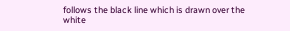follows the black line which is drawn over the white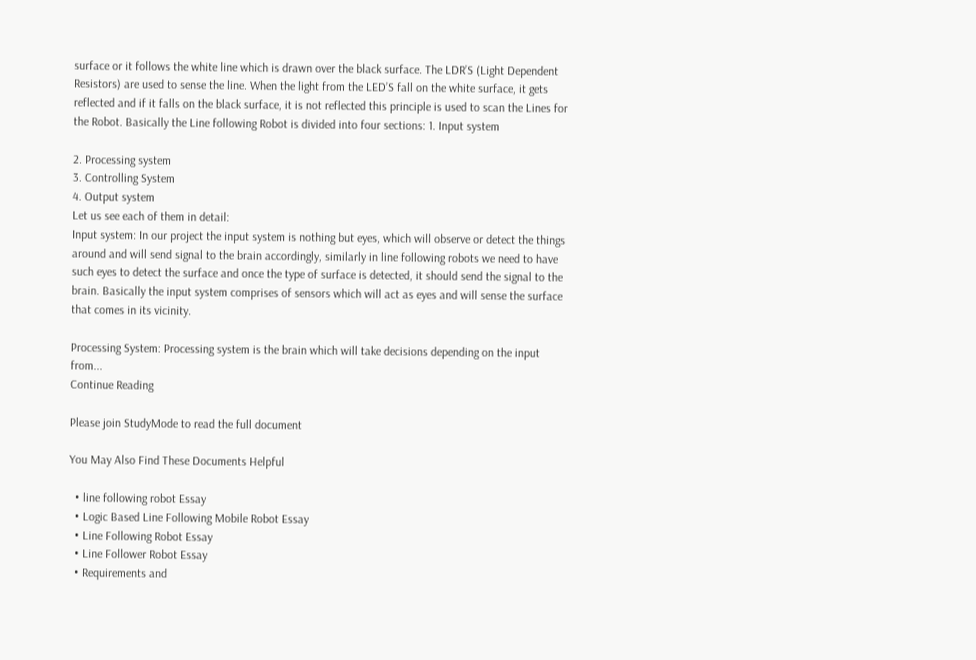surface or it follows the white line which is drawn over the black surface. The LDR’S (Light Dependent Resistors) are used to sense the line. When the light from the LED’S fall on the white surface, it gets reflected and if it falls on the black surface, it is not reflected this principle is used to scan the Lines for the Robot. Basically the Line following Robot is divided into four sections: 1. Input system

2. Processing system
3. Controlling System
4. Output system
Let us see each of them in detail:
Input system: In our project the input system is nothing but eyes, which will observe or detect the things around and will send signal to the brain accordingly, similarly in line following robots we need to have such eyes to detect the surface and once the type of surface is detected, it should send the signal to the brain. Basically the input system comprises of sensors which will act as eyes and will sense the surface that comes in its vicinity.

Processing System: Processing system is the brain which will take decisions depending on the input from...
Continue Reading

Please join StudyMode to read the full document

You May Also Find These Documents Helpful

  • line following robot Essay
  • Logic Based Line Following Mobile Robot Essay
  • Line Following Robot Essay
  • Line Follower Robot Essay
  • Requirements and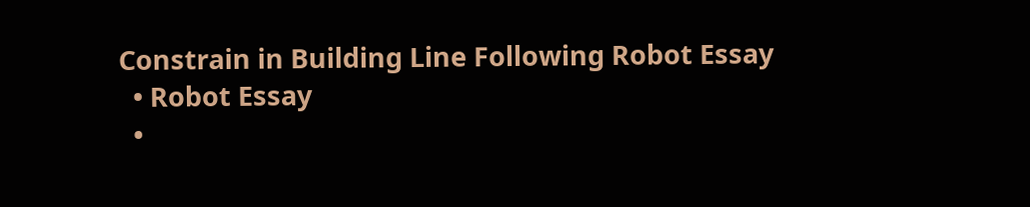Constrain in Building Line Following Robot Essay
  • Robot Essay
  •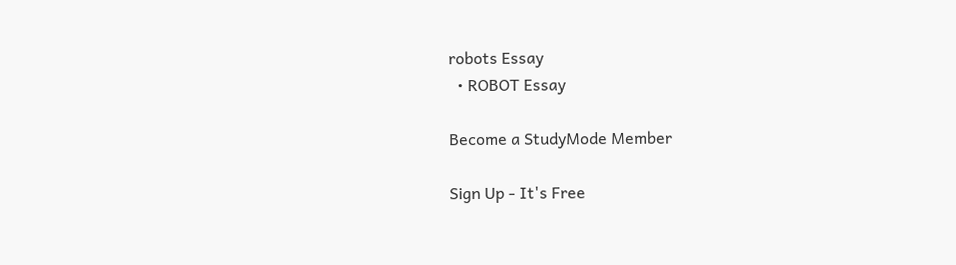robots Essay
  • ROBOT Essay

Become a StudyMode Member

Sign Up - It's Free